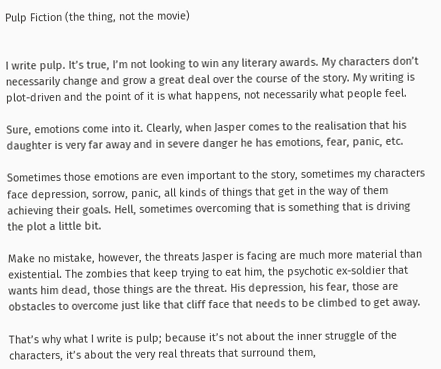Pulp Fiction (the thing, not the movie)


I write pulp. It’s true, I’m not looking to win any literary awards. My characters don’t necessarily change and grow a great deal over the course of the story. My writing is plot-driven and the point of it is what happens, not necessarily what people feel.

Sure, emotions come into it. Clearly, when Jasper comes to the realisation that his daughter is very far away and in severe danger he has emotions, fear, panic, etc.

Sometimes those emotions are even important to the story, sometimes my characters face depression, sorrow, panic, all kinds of things that get in the way of them achieving their goals. Hell, sometimes overcoming that is something that is driving the plot a little bit.

Make no mistake, however, the threats Jasper is facing are much more material than existential. The zombies that keep trying to eat him, the psychotic ex-soldier that wants him dead, those things are the threat. His depression, his fear, those are obstacles to overcome just like that cliff face that needs to be climbed to get away.

That’s why what I write is pulp; because it’s not about the inner struggle of the characters, it’s about the very real threats that surround them,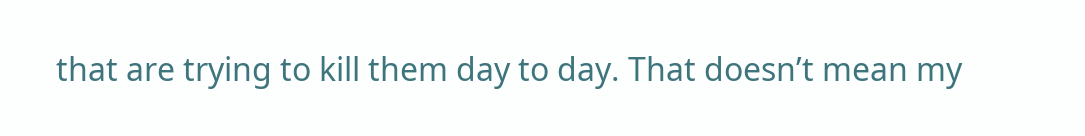that are trying to kill them day to day. That doesn’t mean my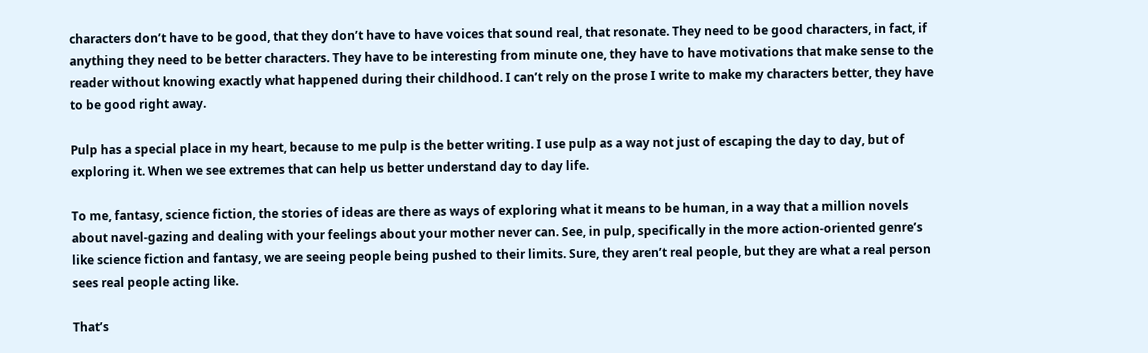characters don’t have to be good, that they don’t have to have voices that sound real, that resonate. They need to be good characters, in fact, if anything they need to be better characters. They have to be interesting from minute one, they have to have motivations that make sense to the reader without knowing exactly what happened during their childhood. I can’t rely on the prose I write to make my characters better, they have to be good right away.

Pulp has a special place in my heart, because to me pulp is the better writing. I use pulp as a way not just of escaping the day to day, but of exploring it. When we see extremes that can help us better understand day to day life.

To me, fantasy, science fiction, the stories of ideas are there as ways of exploring what it means to be human, in a way that a million novels about navel-gazing and dealing with your feelings about your mother never can. See, in pulp, specifically in the more action-oriented genre’s like science fiction and fantasy, we are seeing people being pushed to their limits. Sure, they aren’t real people, but they are what a real person sees real people acting like.

That’s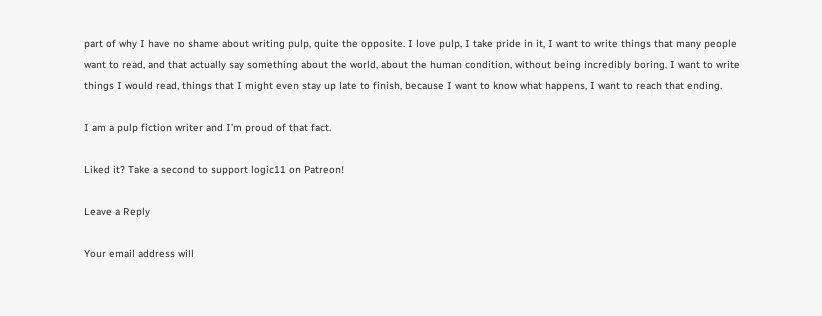part of why I have no shame about writing pulp, quite the opposite. I love pulp, I take pride in it, I want to write things that many people want to read, and that actually say something about the world, about the human condition, without being incredibly boring. I want to write things I would read, things that I might even stay up late to finish, because I want to know what happens, I want to reach that ending.

I am a pulp fiction writer and I’m proud of that fact.

Liked it? Take a second to support logic11 on Patreon!

Leave a Reply

Your email address will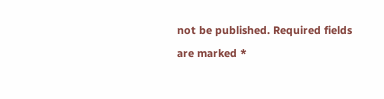not be published. Required fields are marked *